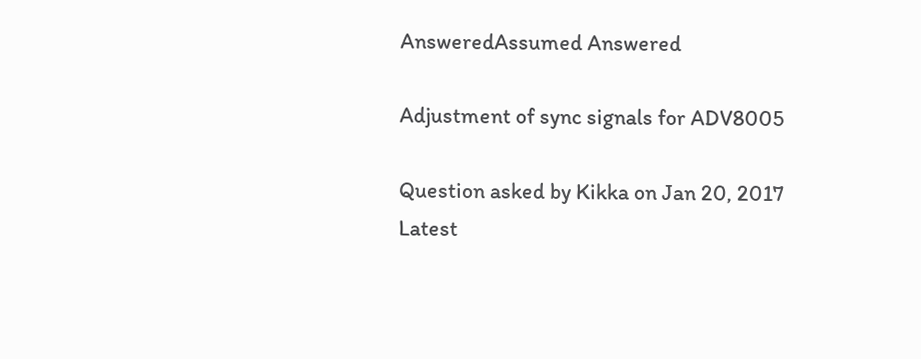AnsweredAssumed Answered

Adjustment of sync signals for ADV8005

Question asked by Kikka on Jan 20, 2017
Latest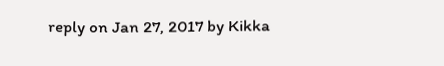reply on Jan 27, 2017 by Kikka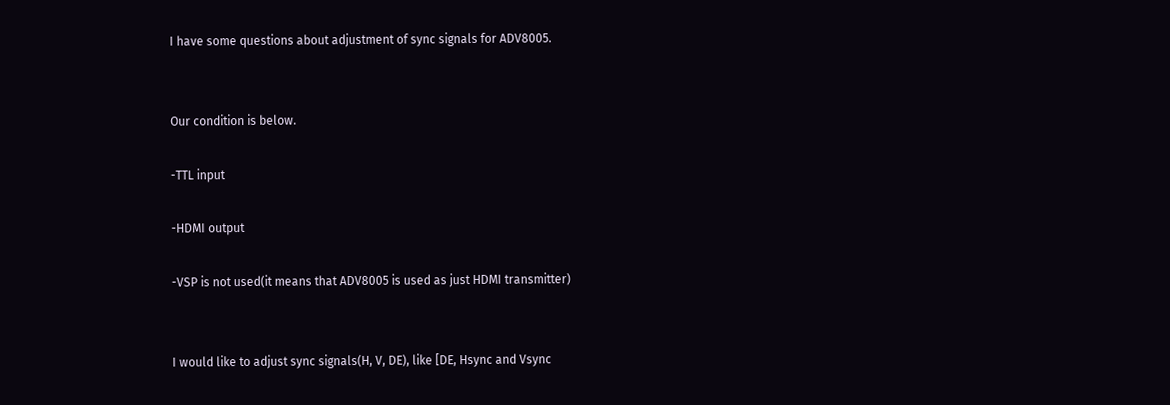I have some questions about adjustment of sync signals for ADV8005.


Our condition is below.

-TTL input

-HDMI output

-VSP is not used(it means that ADV8005 is used as just HDMI transmitter)


I would like to adjust sync signals(H, V, DE), like [DE, Hsync and Vsync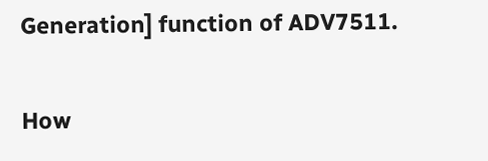Generation] function of ADV7511.

How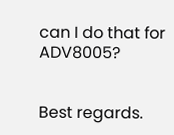can I do that for ADV8005?


Best regards.